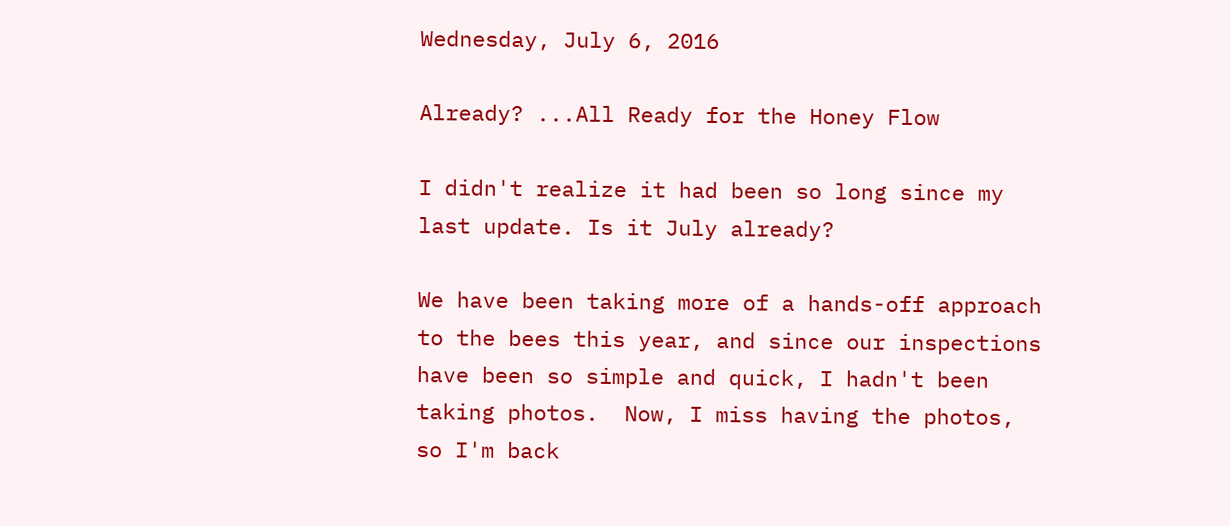Wednesday, July 6, 2016

Already? ...All Ready for the Honey Flow

I didn't realize it had been so long since my last update. Is it July already?

We have been taking more of a hands-off approach to the bees this year, and since our inspections have been so simple and quick, I hadn't been taking photos.  Now, I miss having the photos, so I'm back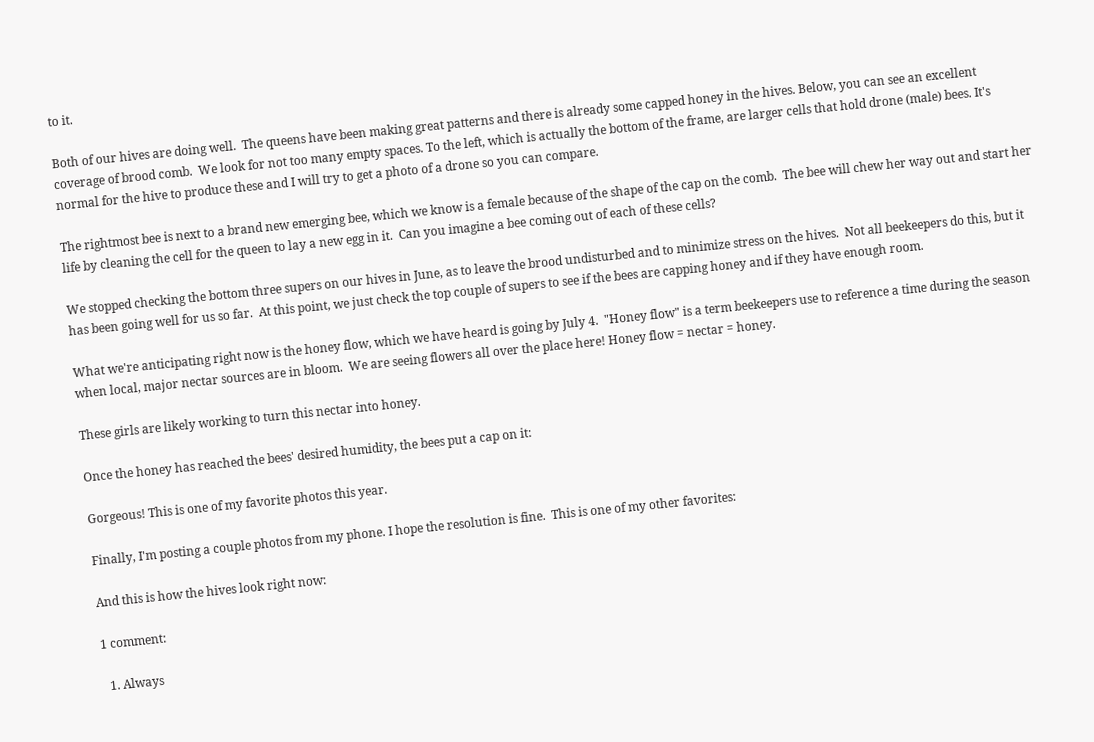to it.

Both of our hives are doing well.  The queens have been making great patterns and there is already some capped honey in the hives. Below, you can see an excellent coverage of brood comb.  We look for not too many empty spaces. To the left, which is actually the bottom of the frame, are larger cells that hold drone (male) bees. It's normal for the hive to produce these and I will try to get a photo of a drone so you can compare.

The rightmost bee is next to a brand new emerging bee, which we know is a female because of the shape of the cap on the comb.  The bee will chew her way out and start her life by cleaning the cell for the queen to lay a new egg in it.  Can you imagine a bee coming out of each of these cells?

We stopped checking the bottom three supers on our hives in June, as to leave the brood undisturbed and to minimize stress on the hives.  Not all beekeepers do this, but it has been going well for us so far.  At this point, we just check the top couple of supers to see if the bees are capping honey and if they have enough room.

What we're anticipating right now is the honey flow, which we have heard is going by July 4.  "Honey flow" is a term beekeepers use to reference a time during the season when local, major nectar sources are in bloom.  We are seeing flowers all over the place here! Honey flow = nectar = honey.

These girls are likely working to turn this nectar into honey.

Once the honey has reached the bees' desired humidity, the bees put a cap on it:

Gorgeous! This is one of my favorite photos this year.

Finally, I'm posting a couple photos from my phone. I hope the resolution is fine.  This is one of my other favorites:

And this is how the hives look right now:

1 comment:

  1. Always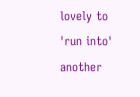lovely to 'run into' another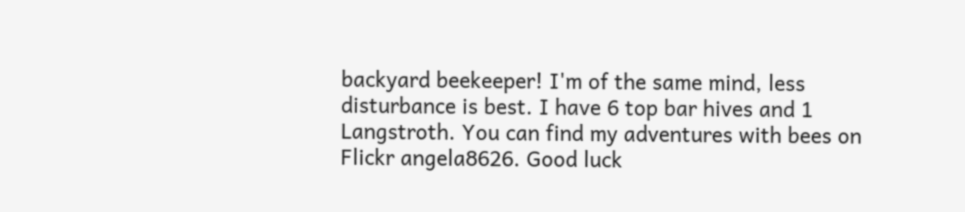backyard beekeeper! I'm of the same mind, less disturbance is best. I have 6 top bar hives and 1 Langstroth. You can find my adventures with bees on Flickr angela8626. Good luck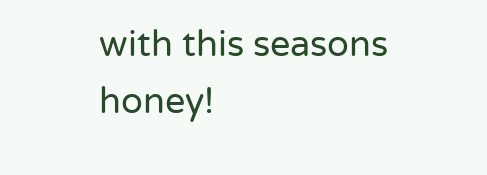with this seasons honey!